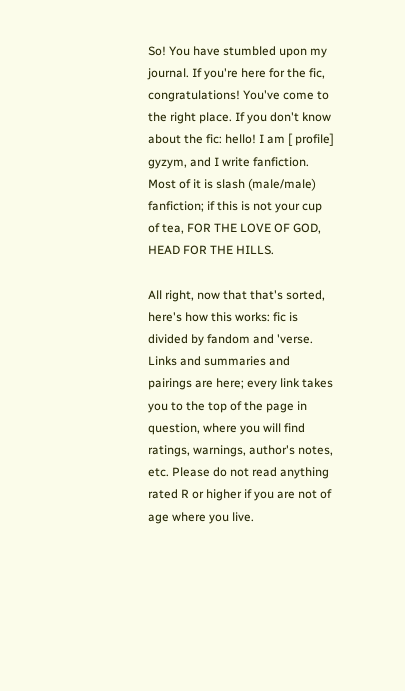So! You have stumbled upon my journal. If you're here for the fic, congratulations! You've come to the right place. If you don't know about the fic: hello! I am [ profile] gyzym, and I write fanfiction. Most of it is slash (male/male) fanfiction; if this is not your cup of tea, FOR THE LOVE OF GOD, HEAD FOR THE HILLS.

All right, now that that's sorted, here's how this works: fic is divided by fandom and 'verse. Links and summaries and pairings are here; every link takes you to the top of the page in question, where you will find ratings, warnings, author's notes, etc. Please do not read anything rated R or higher if you are not of age where you live.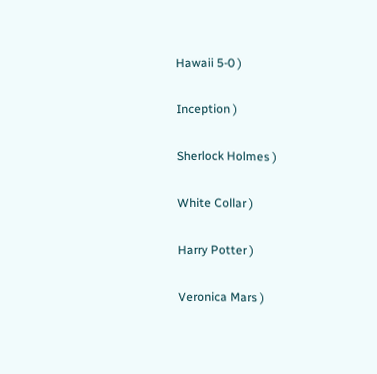Hawaii 5-0 )

Inception )

Sherlock Holmes )

White Collar )

Harry Potter )

Veronica Mars )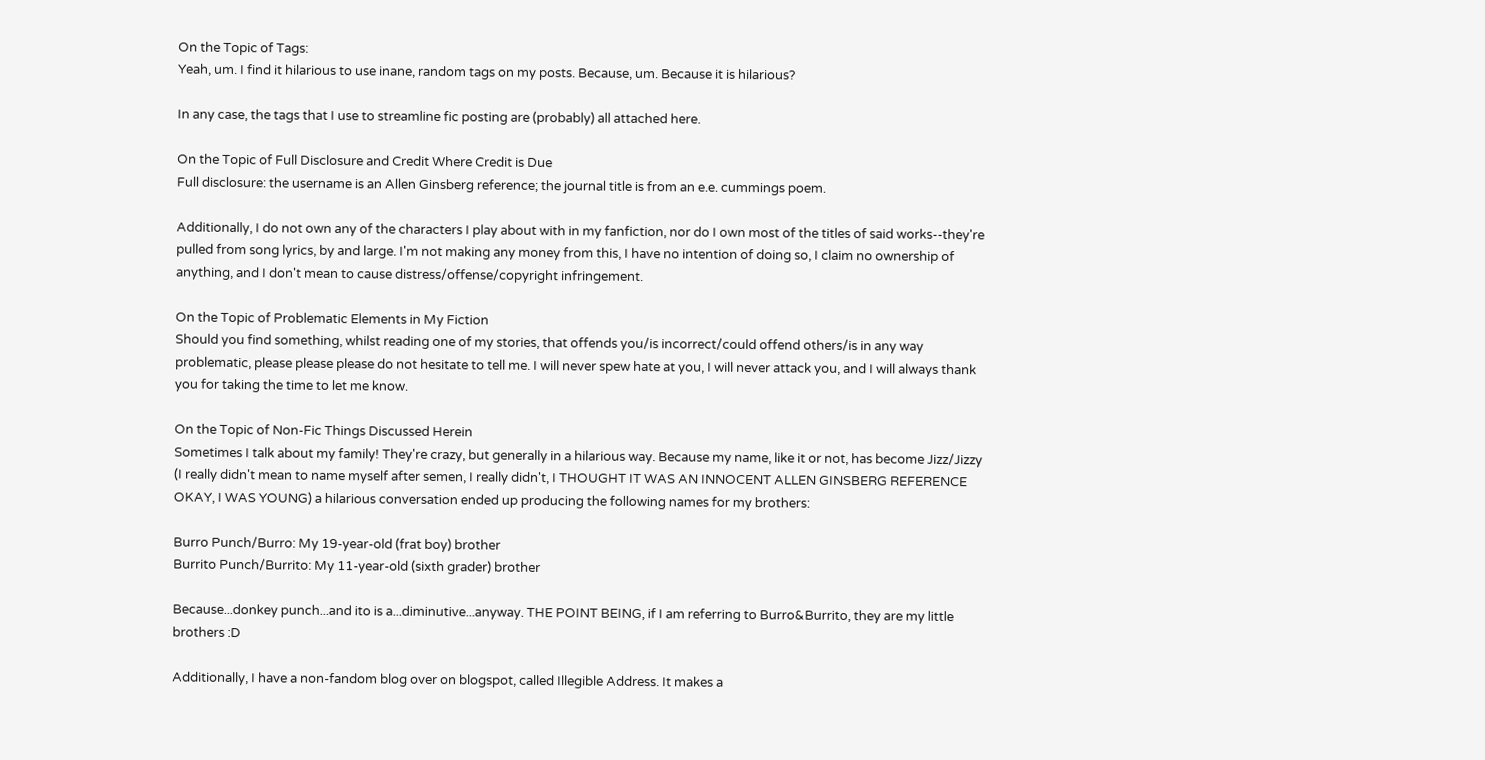On the Topic of Tags:
Yeah, um. I find it hilarious to use inane, random tags on my posts. Because, um. Because it is hilarious?

In any case, the tags that I use to streamline fic posting are (probably) all attached here.

On the Topic of Full Disclosure and Credit Where Credit is Due
Full disclosure: the username is an Allen Ginsberg reference; the journal title is from an e.e. cummings poem.

Additionally, I do not own any of the characters I play about with in my fanfiction, nor do I own most of the titles of said works--they're pulled from song lyrics, by and large. I'm not making any money from this, I have no intention of doing so, I claim no ownership of anything, and I don't mean to cause distress/offense/copyright infringement.

On the Topic of Problematic Elements in My Fiction
Should you find something, whilst reading one of my stories, that offends you/is incorrect/could offend others/is in any way problematic, please please please do not hesitate to tell me. I will never spew hate at you, I will never attack you, and I will always thank you for taking the time to let me know.

On the Topic of Non-Fic Things Discussed Herein
Sometimes I talk about my family! They're crazy, but generally in a hilarious way. Because my name, like it or not, has become Jizz/Jizzy (I really didn't mean to name myself after semen, I really didn't, I THOUGHT IT WAS AN INNOCENT ALLEN GINSBERG REFERENCE OKAY, I WAS YOUNG) a hilarious conversation ended up producing the following names for my brothers:

Burro Punch/Burro: My 19-year-old (frat boy) brother
Burrito Punch/Burrito: My 11-year-old (sixth grader) brother

Because...donkey punch...and ito is a...diminutive...anyway. THE POINT BEING, if I am referring to Burro&Burrito, they are my little brothers :D

Additionally, I have a non-fandom blog over on blogspot, called Illegible Address. It makes a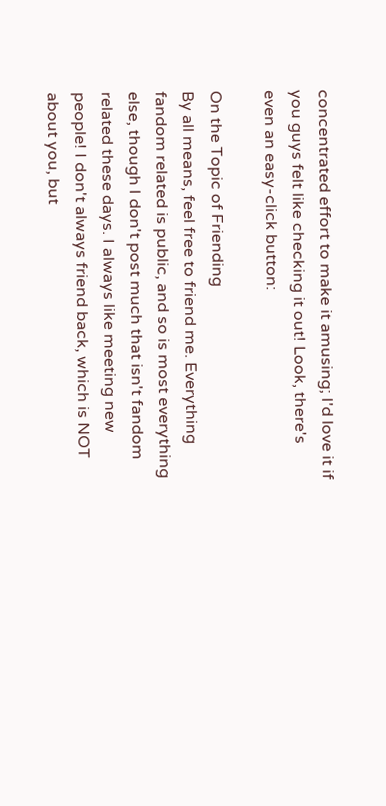concentrated effort to make it amusing; I'd love it if you guys felt like checking it out! Look, there's even an easy-click button:

On the Topic of Friending
By all means, feel free to friend me. Everything fandom related is public, and so is most everything else, though I don't post much that isn't fandom related these days. I always like meeting new people! I don't always friend back, which is NOT about you, but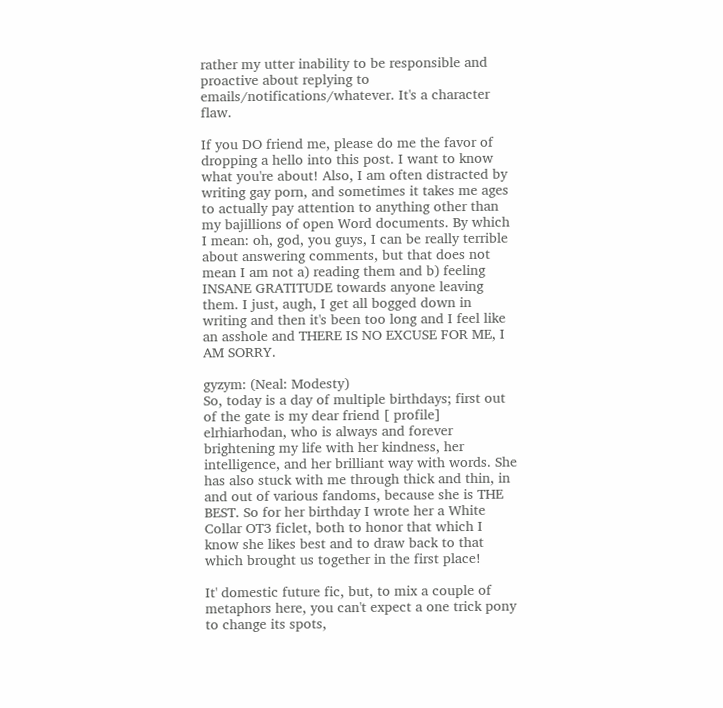rather my utter inability to be responsible and proactive about replying to emails/notifications/whatever. It's a character flaw.

If you DO friend me, please do me the favor of dropping a hello into this post. I want to know what you're about! Also, I am often distracted by writing gay porn, and sometimes it takes me ages to actually pay attention to anything other than my bajillions of open Word documents. By which I mean: oh, god, you guys, I can be really terrible about answering comments, but that does not mean I am not a) reading them and b) feeling INSANE GRATITUDE towards anyone leaving them. I just, augh, I get all bogged down in writing and then it's been too long and I feel like an asshole and THERE IS NO EXCUSE FOR ME, I AM SORRY.

gyzym: (Neal: Modesty)
So, today is a day of multiple birthdays; first out of the gate is my dear friend [ profile] elrhiarhodan, who is always and forever brightening my life with her kindness, her intelligence, and her brilliant way with words. She has also stuck with me through thick and thin, in and out of various fandoms, because she is THE BEST. So for her birthday I wrote her a White Collar OT3 ficlet, both to honor that which I know she likes best and to draw back to that which brought us together in the first place!

It' domestic future fic, but, to mix a couple of metaphors here, you can't expect a one trick pony to change its spots,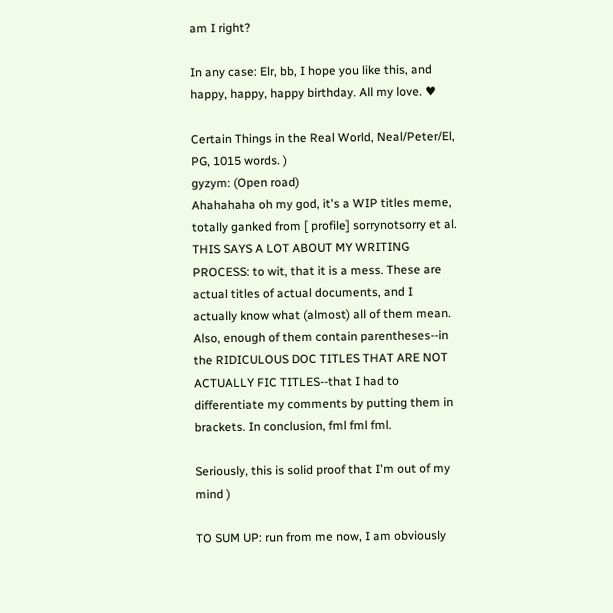am I right?

In any case: Elr, bb, I hope you like this, and happy, happy, happy birthday. All my love. ♥

Certain Things in the Real World, Neal/Peter/El, PG, 1015 words. )
gyzym: (Open road)
Ahahahaha oh my god, it's a WIP titles meme, totally ganked from [ profile] sorrynotsorry et al. THIS SAYS A LOT ABOUT MY WRITING PROCESS: to wit, that it is a mess. These are actual titles of actual documents, and I actually know what (almost) all of them mean. Also, enough of them contain parentheses--in the RIDICULOUS DOC TITLES THAT ARE NOT ACTUALLY FIC TITLES--that I had to differentiate my comments by putting them in brackets. In conclusion, fml fml fml.

Seriously, this is solid proof that I'm out of my mind )

TO SUM UP: run from me now, I am obviously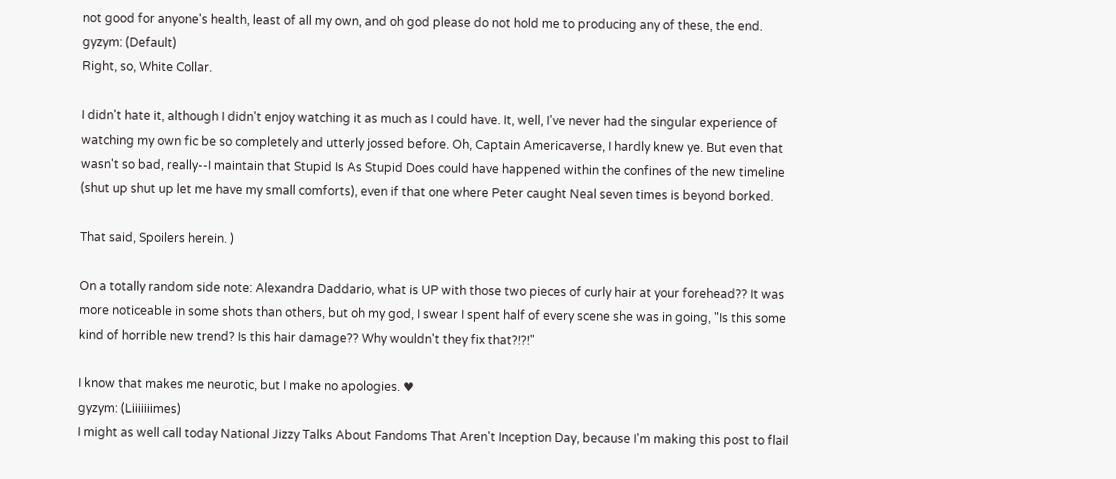not good for anyone's health, least of all my own, and oh god please do not hold me to producing any of these, the end.
gyzym: (Default)
Right, so, White Collar.

I didn't hate it, although I didn't enjoy watching it as much as I could have. It, well, I've never had the singular experience of watching my own fic be so completely and utterly jossed before. Oh, Captain Americaverse, I hardly knew ye. But even that wasn't so bad, really--I maintain that Stupid Is As Stupid Does could have happened within the confines of the new timeline (shut up shut up let me have my small comforts), even if that one where Peter caught Neal seven times is beyond borked.

That said, Spoilers herein. )

On a totally random side note: Alexandra Daddario, what is UP with those two pieces of curly hair at your forehead?? It was more noticeable in some shots than others, but oh my god, I swear I spent half of every scene she was in going, "Is this some kind of horrible new trend? Is this hair damage?? Why wouldn't they fix that?!?!"

I know that makes me neurotic, but I make no apologies. ♥
gyzym: (Liiiiiiimes)
I might as well call today National Jizzy Talks About Fandoms That Aren't Inception Day, because I'm making this post to flail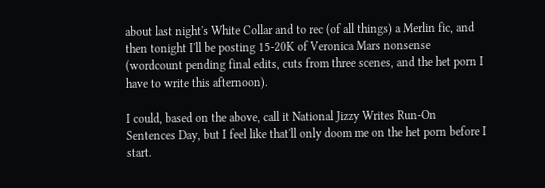about last night's White Collar and to rec (of all things) a Merlin fic, and then tonight I'll be posting 15-20K of Veronica Mars nonsense (wordcount pending final edits, cuts from three scenes, and the het porn I have to write this afternoon).

I could, based on the above, call it National Jizzy Writes Run-On Sentences Day, but I feel like that'll only doom me on the het porn before I start.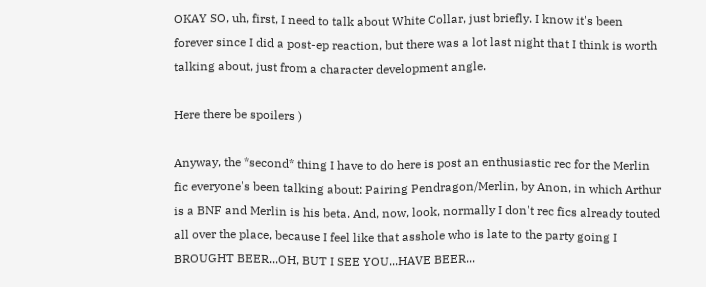OKAY SO, uh, first, I need to talk about White Collar, just briefly. I know it's been forever since I did a post-ep reaction, but there was a lot last night that I think is worth talking about, just from a character development angle.

Here there be spoilers )

Anyway, the *second* thing I have to do here is post an enthusiastic rec for the Merlin fic everyone's been talking about: Pairing Pendragon/Merlin, by Anon, in which Arthur is a BNF and Merlin is his beta. And, now, look, normally I don't rec fics already touted all over the place, because I feel like that asshole who is late to the party going I BROUGHT BEER...OH, BUT I SEE YOU...HAVE BEER...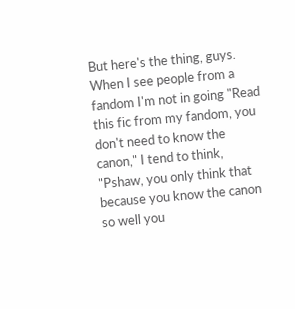But here's the thing, guys. When I see people from a fandom I'm not in going "Read this fic from my fandom, you don't need to know the canon," I tend to think, "Pshaw, you only think that because you know the canon so well you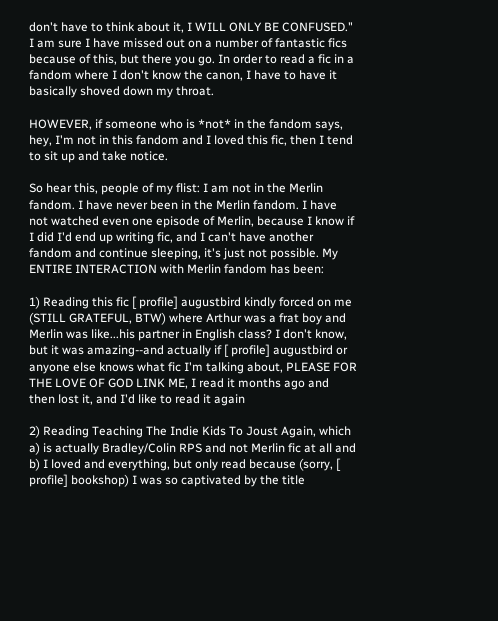don't have to think about it, I WILL ONLY BE CONFUSED." I am sure I have missed out on a number of fantastic fics because of this, but there you go. In order to read a fic in a fandom where I don't know the canon, I have to have it basically shoved down my throat.

HOWEVER, if someone who is *not* in the fandom says, hey, I'm not in this fandom and I loved this fic, then I tend to sit up and take notice.

So hear this, people of my flist: I am not in the Merlin fandom. I have never been in the Merlin fandom. I have not watched even one episode of Merlin, because I know if I did I'd end up writing fic, and I can't have another fandom and continue sleeping, it's just not possible. My ENTIRE INTERACTION with Merlin fandom has been:

1) Reading this fic [ profile] augustbird kindly forced on me (STILL GRATEFUL, BTW) where Arthur was a frat boy and Merlin was like...his partner in English class? I don't know, but it was amazing--and actually if [ profile] augustbird or anyone else knows what fic I'm talking about, PLEASE FOR THE LOVE OF GOD LINK ME, I read it months ago and then lost it, and I'd like to read it again

2) Reading Teaching The Indie Kids To Joust Again, which a) is actually Bradley/Colin RPS and not Merlin fic at all and b) I loved and everything, but only read because (sorry, [ profile] bookshop) I was so captivated by the title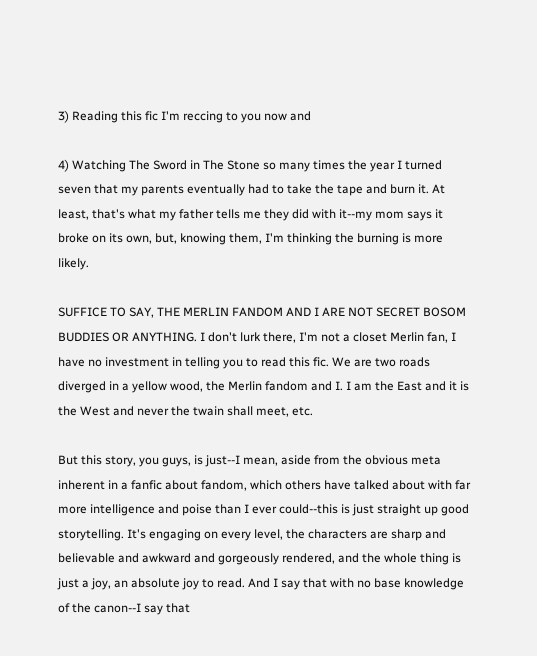3) Reading this fic I'm reccing to you now and

4) Watching The Sword in The Stone so many times the year I turned seven that my parents eventually had to take the tape and burn it. At least, that's what my father tells me they did with it--my mom says it broke on its own, but, knowing them, I'm thinking the burning is more likely.

SUFFICE TO SAY, THE MERLIN FANDOM AND I ARE NOT SECRET BOSOM BUDDIES OR ANYTHING. I don't lurk there, I'm not a closet Merlin fan, I have no investment in telling you to read this fic. We are two roads diverged in a yellow wood, the Merlin fandom and I. I am the East and it is the West and never the twain shall meet, etc.

But this story, you guys, is just--I mean, aside from the obvious meta inherent in a fanfic about fandom, which others have talked about with far more intelligence and poise than I ever could--this is just straight up good storytelling. It's engaging on every level, the characters are sharp and believable and awkward and gorgeously rendered, and the whole thing is just a joy, an absolute joy to read. And I say that with no base knowledge of the canon--I say that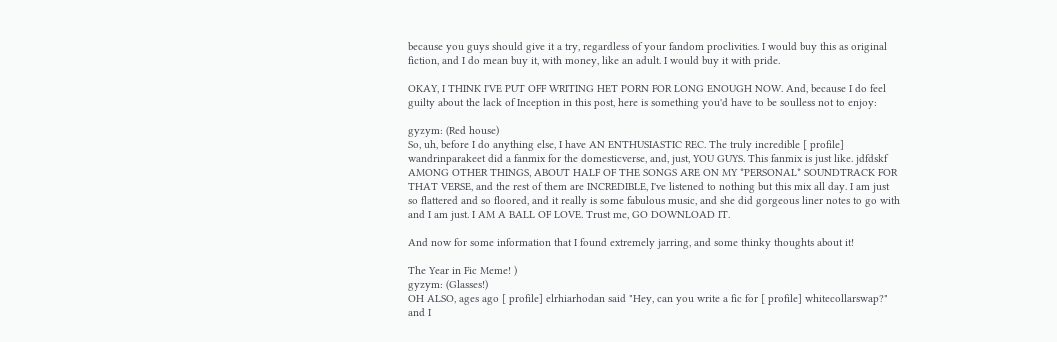because you guys should give it a try, regardless of your fandom proclivities. I would buy this as original fiction, and I do mean buy it, with money, like an adult. I would buy it with pride.

OKAY, I THINK I'VE PUT OFF WRITING HET PORN FOR LONG ENOUGH NOW. And, because I do feel guilty about the lack of Inception in this post, here is something you'd have to be soulless not to enjoy:

gyzym: (Red house)
So, uh, before I do anything else, I have AN ENTHUSIASTIC REC. The truly incredible [ profile] wandrinparakeet did a fanmix for the domesticverse, and, just, YOU GUYS. This fanmix is just like. jdfdskf AMONG OTHER THINGS, ABOUT HALF OF THE SONGS ARE ON MY *PERSONAL* SOUNDTRACK FOR THAT VERSE, and the rest of them are INCREDIBLE, I've listened to nothing but this mix all day. I am just so flattered and so floored, and it really is some fabulous music, and she did gorgeous liner notes to go with and I am just. I AM A BALL OF LOVE. Trust me, GO DOWNLOAD IT.

And now for some information that I found extremely jarring, and some thinky thoughts about it!

The Year in Fic Meme! )
gyzym: (Glasses!)
OH ALSO, ages ago [ profile] elrhiarhodan said "Hey, can you write a fic for [ profile] whitecollarswap?" and I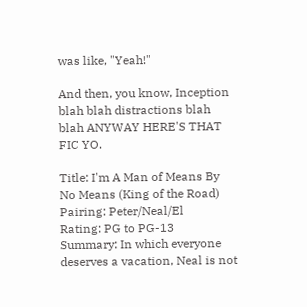was like, "Yeah!"

And then, you know, Inception blah blah distractions blah blah ANYWAY HERE'S THAT FIC YO.

Title: I'm A Man of Means By No Means (King of the Road)
Pairing: Peter/Neal/El
Rating: PG to PG-13
Summary: In which everyone deserves a vacation, Neal is not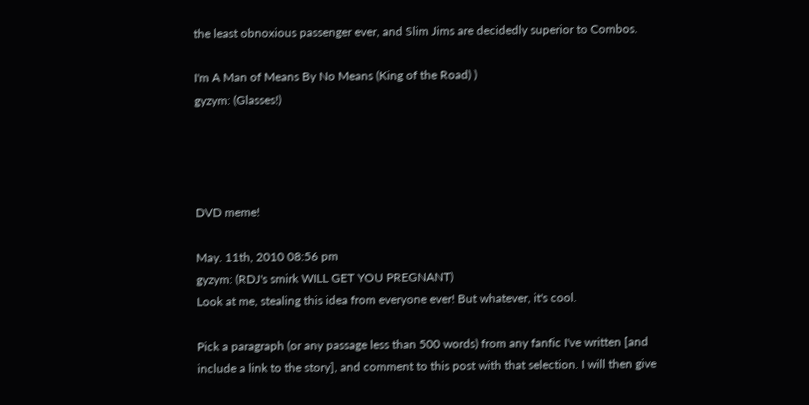the least obnoxious passenger ever, and Slim Jims are decidedly superior to Combos.

I'm A Man of Means By No Means (King of the Road) )
gyzym: (Glasses!)




DVD meme!

May. 11th, 2010 08:56 pm
gyzym: (RDJ's smirk WILL GET YOU PREGNANT)
Look at me, stealing this idea from everyone ever! But whatever, it's cool.

Pick a paragraph (or any passage less than 500 words) from any fanfic I've written [and include a link to the story], and comment to this post with that selection. I will then give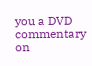you a DVD commentary on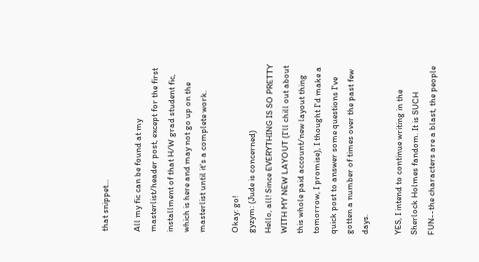that snippet...

All my fic can be found at my masterlist/header post, except for the first installment of that H/W grad student fic, which is here and may not go up on the masterlist until it's a complete work.

Okay: go!
gyzym: (Jude is concerned)
Hello, all! Since EVERYTHING IS SO PRETTY WITH MY NEW LAYOUT (I'll chill out about this whole paid account/new layout thing tomorrow, I promise), I thought I'd make a quick post to answer some questions I've gotten a number of times over the past few days.

YES, I intend to continue writing in the Sherlock Holmes fandom. It is SUCH FUN--the characters are a blast, the people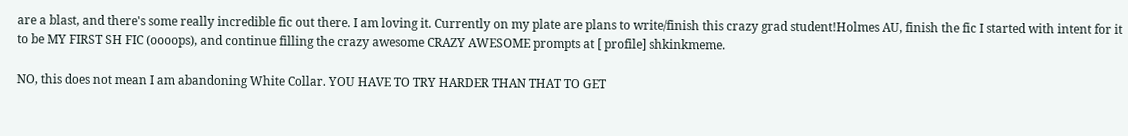are a blast, and there's some really incredible fic out there. I am loving it. Currently on my plate are plans to write/finish this crazy grad student!Holmes AU, finish the fic I started with intent for it to be MY FIRST SH FIC (oooops), and continue filling the crazy awesome CRAZY AWESOME prompts at [ profile] shkinkmeme.

NO, this does not mean I am abandoning White Collar. YOU HAVE TO TRY HARDER THAN THAT TO GET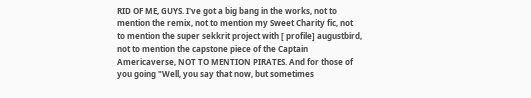RID OF ME, GUYS. I've got a big bang in the works, not to mention the remix, not to mention my Sweet Charity fic, not to mention the super sekkrit project with [ profile] augustbird, not to mention the capstone piece of the Captain Americaverse, NOT TO MENTION PIRATES. And for those of you going "Well, you say that now, but sometimes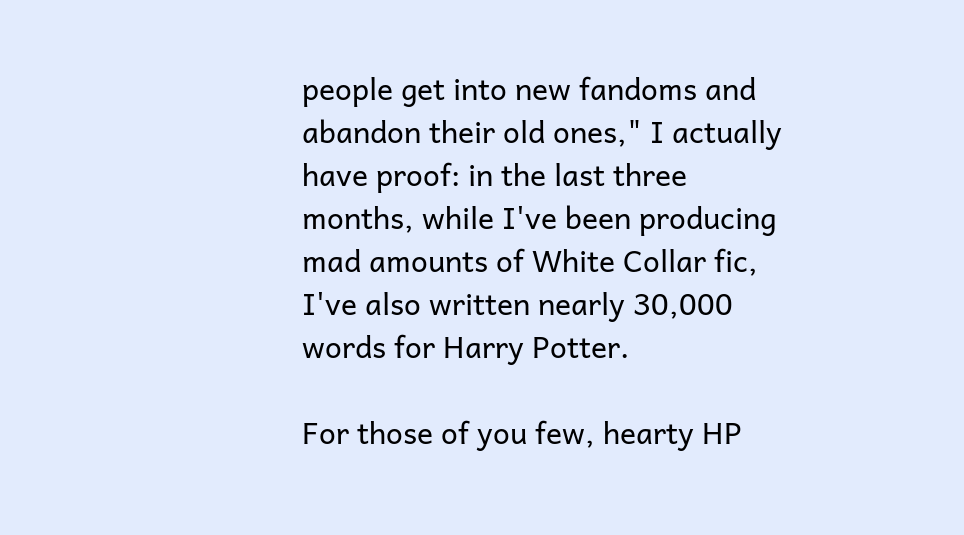people get into new fandoms and abandon their old ones," I actually have proof: in the last three months, while I've been producing mad amounts of White Collar fic, I've also written nearly 30,000 words for Harry Potter.

For those of you few, hearty HP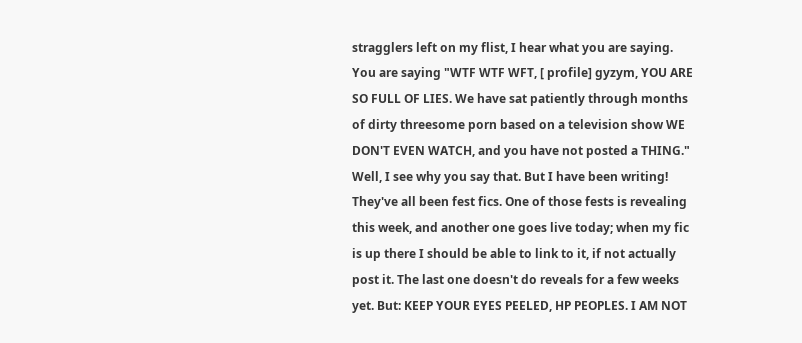stragglers left on my flist, I hear what you are saying. You are saying "WTF WTF WFT, [ profile] gyzym, YOU ARE SO FULL OF LIES. We have sat patiently through months of dirty threesome porn based on a television show WE DON'T EVEN WATCH, and you have not posted a THING." Well, I see why you say that. But I have been writing! They've all been fest fics. One of those fests is revealing this week, and another one goes live today; when my fic is up there I should be able to link to it, if not actually post it. The last one doesn't do reveals for a few weeks yet. But: KEEP YOUR EYES PEELED, HP PEOPLES. I AM NOT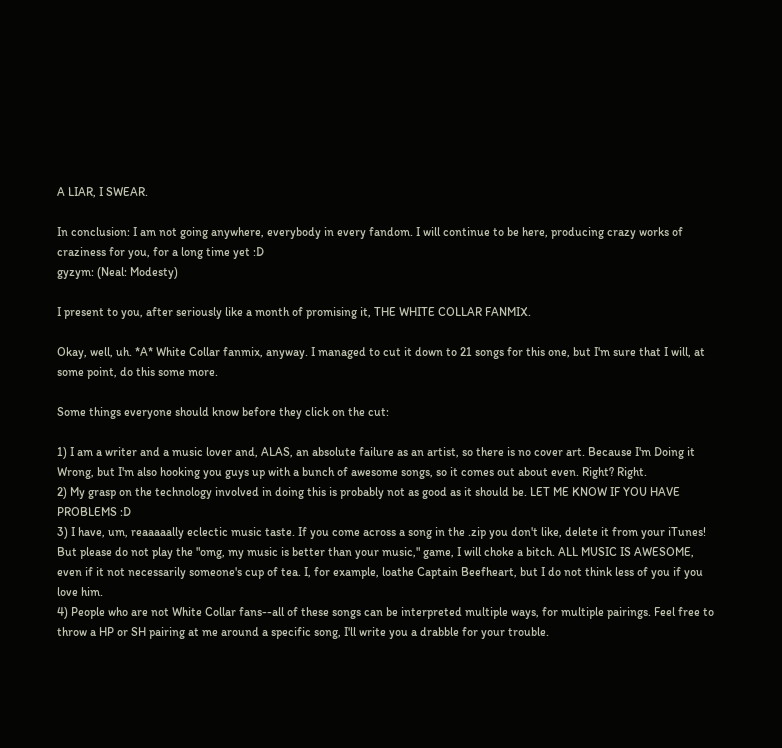A LIAR, I SWEAR.

In conclusion: I am not going anywhere, everybody in every fandom. I will continue to be here, producing crazy works of craziness for you, for a long time yet :D
gyzym: (Neal: Modesty)

I present to you, after seriously like a month of promising it, THE WHITE COLLAR FANMIX.

Okay, well, uh. *A* White Collar fanmix, anyway. I managed to cut it down to 21 songs for this one, but I'm sure that I will, at some point, do this some more.

Some things everyone should know before they click on the cut:

1) I am a writer and a music lover and, ALAS, an absolute failure as an artist, so there is no cover art. Because I'm Doing it Wrong, but I'm also hooking you guys up with a bunch of awesome songs, so it comes out about even. Right? Right.
2) My grasp on the technology involved in doing this is probably not as good as it should be. LET ME KNOW IF YOU HAVE PROBLEMS :D
3) I have, um, reaaaaally eclectic music taste. If you come across a song in the .zip you don't like, delete it from your iTunes! But please do not play the "omg, my music is better than your music," game, I will choke a bitch. ALL MUSIC IS AWESOME, even if it not necessarily someone's cup of tea. I, for example, loathe Captain Beefheart, but I do not think less of you if you love him.
4) People who are not White Collar fans--all of these songs can be interpreted multiple ways, for multiple pairings. Feel free to throw a HP or SH pairing at me around a specific song, I'll write you a drabble for your trouble.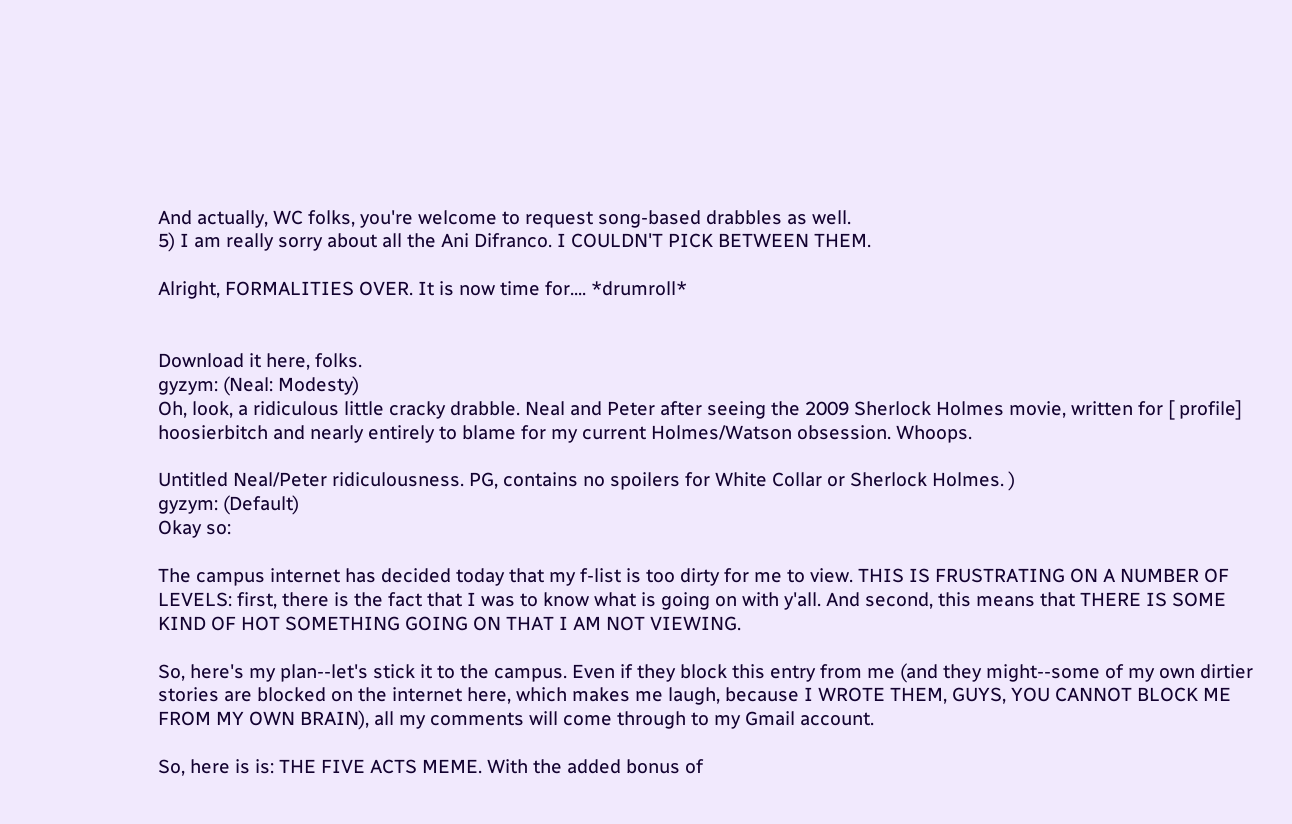And actually, WC folks, you're welcome to request song-based drabbles as well.
5) I am really sorry about all the Ani Difranco. I COULDN'T PICK BETWEEN THEM.

Alright, FORMALITIES OVER. It is now time for.... *drumroll*


Download it here, folks.
gyzym: (Neal: Modesty)
Oh, look, a ridiculous little cracky drabble. Neal and Peter after seeing the 2009 Sherlock Holmes movie, written for [ profile] hoosierbitch and nearly entirely to blame for my current Holmes/Watson obsession. Whoops.

Untitled Neal/Peter ridiculousness. PG, contains no spoilers for White Collar or Sherlock Holmes. )
gyzym: (Default)
Okay so:

The campus internet has decided today that my f-list is too dirty for me to view. THIS IS FRUSTRATING ON A NUMBER OF LEVELS: first, there is the fact that I was to know what is going on with y'all. And second, this means that THERE IS SOME KIND OF HOT SOMETHING GOING ON THAT I AM NOT VIEWING.

So, here's my plan--let's stick it to the campus. Even if they block this entry from me (and they might--some of my own dirtier stories are blocked on the internet here, which makes me laugh, because I WROTE THEM, GUYS, YOU CANNOT BLOCK ME FROM MY OWN BRAIN), all my comments will come through to my Gmail account.

So, here is is: THE FIVE ACTS MEME. With the added bonus of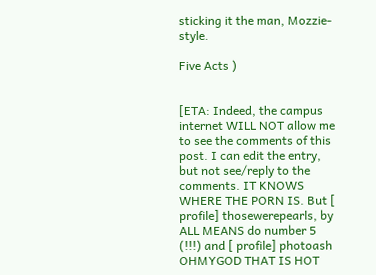sticking it the man, Mozzie-style.

Five Acts )


[ETA: Indeed, the campus internet WILL NOT allow me to see the comments of this post. I can edit the entry, but not see/reply to the comments. IT KNOWS WHERE THE PORN IS. But [ profile] thosewerepearls, by ALL MEANS do number 5 (!!!) and [ profile] photoash OHMYGOD THAT IS HOT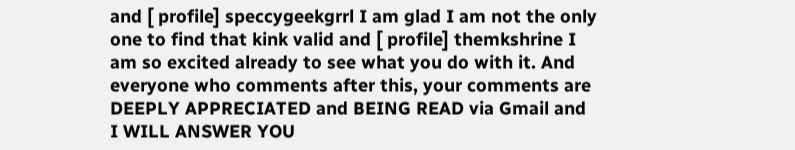and [ profile] speccygeekgrrl I am glad I am not the only one to find that kink valid and [ profile] themkshrine I am so excited already to see what you do with it. And everyone who comments after this, your comments are DEEPLY APPRECIATED and BEING READ via Gmail and I WILL ANSWER YOU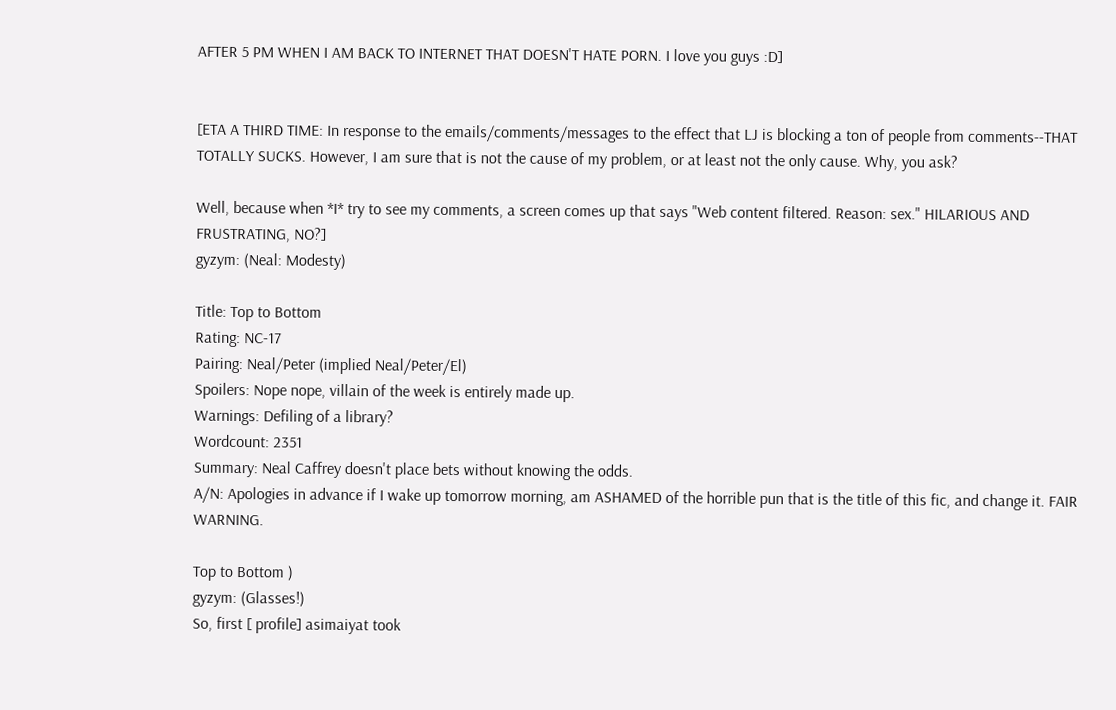AFTER 5 PM WHEN I AM BACK TO INTERNET THAT DOESN'T HATE PORN. I love you guys :D]


[ETA A THIRD TIME: In response to the emails/comments/messages to the effect that LJ is blocking a ton of people from comments--THAT TOTALLY SUCKS. However, I am sure that is not the cause of my problem, or at least not the only cause. Why, you ask?

Well, because when *I* try to see my comments, a screen comes up that says "Web content filtered. Reason: sex." HILARIOUS AND FRUSTRATING, NO?]
gyzym: (Neal: Modesty)

Title: Top to Bottom
Rating: NC-17
Pairing: Neal/Peter (implied Neal/Peter/El)
Spoilers: Nope nope, villain of the week is entirely made up.
Warnings: Defiling of a library?
Wordcount: 2351
Summary: Neal Caffrey doesn't place bets without knowing the odds.
A/N: Apologies in advance if I wake up tomorrow morning, am ASHAMED of the horrible pun that is the title of this fic, and change it. FAIR WARNING.

Top to Bottom )
gyzym: (Glasses!)
So, first [ profile] asimaiyat took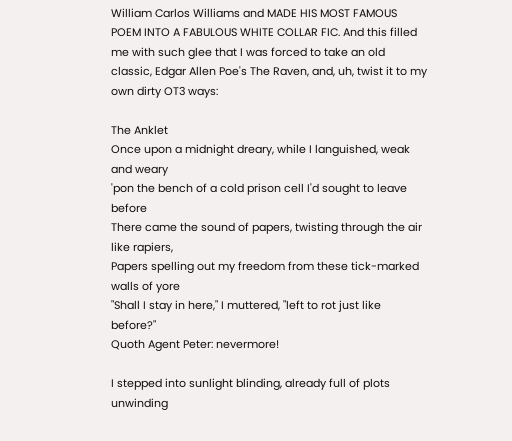William Carlos Williams and MADE HIS MOST FAMOUS POEM INTO A FABULOUS WHITE COLLAR FIC. And this filled me with such glee that I was forced to take an old classic, Edgar Allen Poe's The Raven, and, uh, twist it to my own dirty OT3 ways:

The Anklet
Once upon a midnight dreary, while I languished, weak and weary
'pon the bench of a cold prison cell I'd sought to leave before
There came the sound of papers, twisting through the air like rapiers,
Papers spelling out my freedom from these tick-marked walls of yore
"Shall I stay in here," I muttered, "left to rot just like before?"
Quoth Agent Peter: nevermore!

I stepped into sunlight blinding, already full of plots unwinding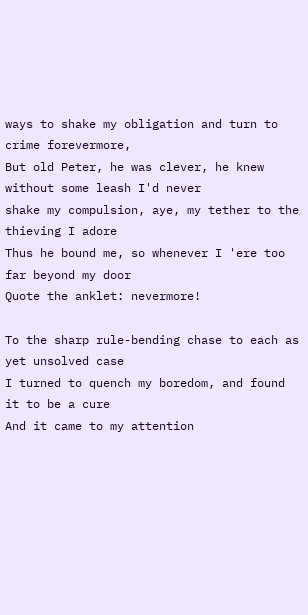ways to shake my obligation and turn to crime forevermore,
But old Peter, he was clever, he knew without some leash I'd never
shake my compulsion, aye, my tether to the thieving I adore
Thus he bound me, so whenever I 'ere too far beyond my door
Quote the anklet: nevermore!

To the sharp rule-bending chase to each as yet unsolved case
I turned to quench my boredom, and found it to be a cure
And it came to my attention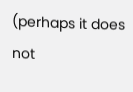(perhaps it does not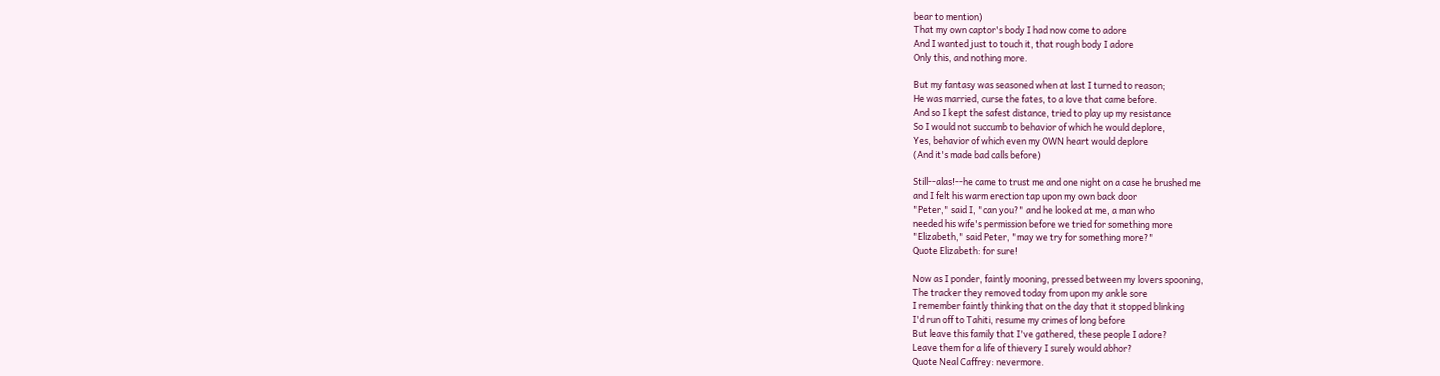bear to mention)
That my own captor's body I had now come to adore
And I wanted just to touch it, that rough body I adore
Only this, and nothing more.

But my fantasy was seasoned when at last I turned to reason;
He was married, curse the fates, to a love that came before.
And so I kept the safest distance, tried to play up my resistance
So I would not succumb to behavior of which he would deplore,
Yes, behavior of which even my OWN heart would deplore
(And it's made bad calls before)

Still--alas!--he came to trust me and one night on a case he brushed me
and I felt his warm erection tap upon my own back door
"Peter," said I, "can you?" and he looked at me, a man who
needed his wife's permission before we tried for something more
"Elizabeth," said Peter, "may we try for something more?"
Quote Elizabeth: for sure!

Now as I ponder, faintly mooning, pressed between my lovers spooning,
The tracker they removed today from upon my ankle sore
I remember faintly thinking that on the day that it stopped blinking
I'd run off to Tahiti, resume my crimes of long before
But leave this family that I've gathered, these people I adore?
Leave them for a life of thievery I surely would abhor?
Quote Neal Caffrey: nevermore.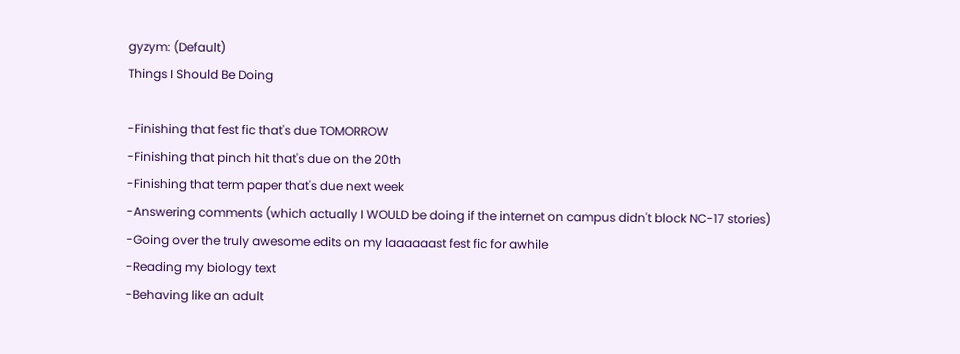gyzym: (Default)
Things I Should Be Doing

-Finishing that fest fic that's due TOMORROW
-Finishing that pinch hit that's due on the 20th
-Finishing that term paper that's due next week
-Answering comments (which actually I WOULD be doing if the internet on campus didn't block NC-17 stories)
-Going over the truly awesome edits on my laaaaaast fest fic for awhile
-Reading my biology text
-Behaving like an adult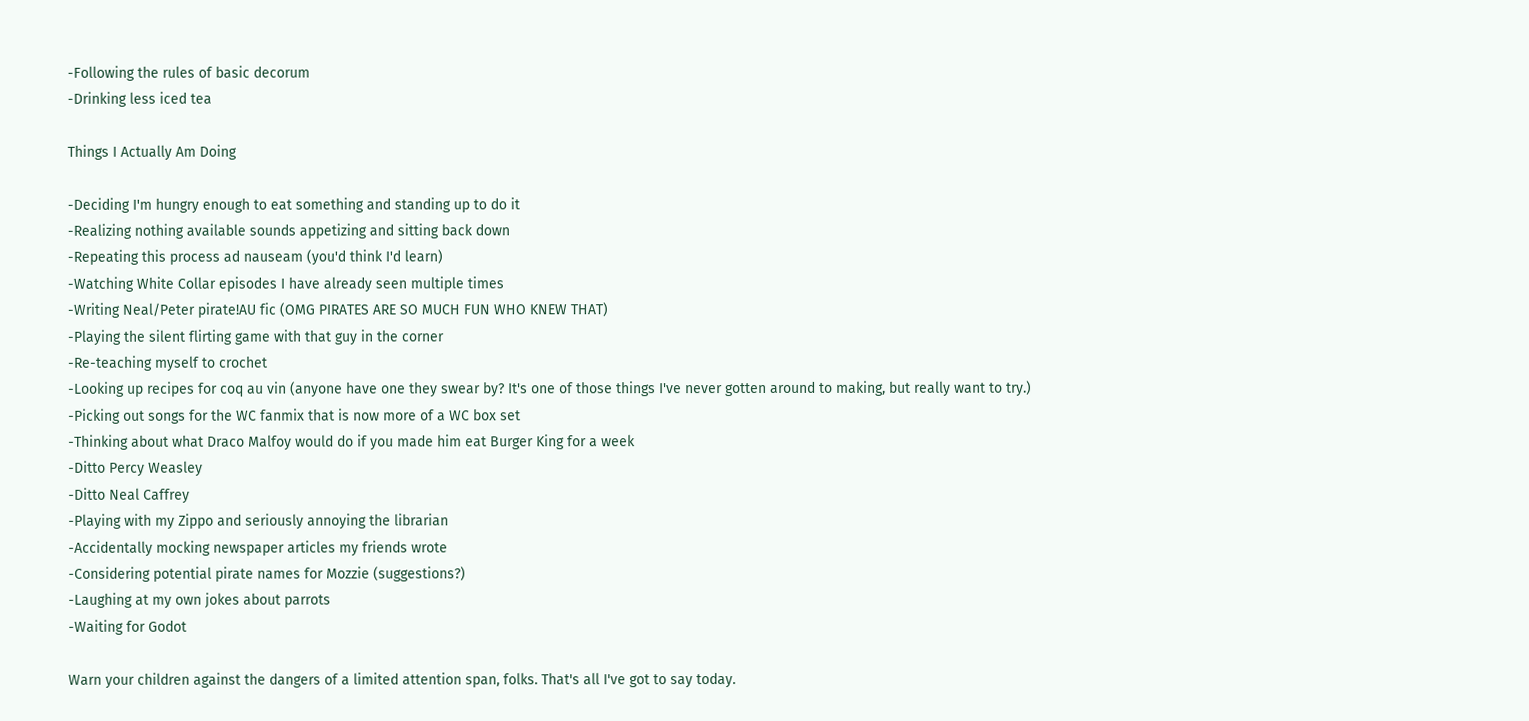-Following the rules of basic decorum
-Drinking less iced tea

Things I Actually Am Doing

-Deciding I'm hungry enough to eat something and standing up to do it
-Realizing nothing available sounds appetizing and sitting back down
-Repeating this process ad nauseam (you'd think I'd learn)
-Watching White Collar episodes I have already seen multiple times
-Writing Neal/Peter pirate!AU fic (OMG PIRATES ARE SO MUCH FUN WHO KNEW THAT)
-Playing the silent flirting game with that guy in the corner
-Re-teaching myself to crochet
-Looking up recipes for coq au vin (anyone have one they swear by? It's one of those things I've never gotten around to making, but really want to try.)
-Picking out songs for the WC fanmix that is now more of a WC box set
-Thinking about what Draco Malfoy would do if you made him eat Burger King for a week
-Ditto Percy Weasley
-Ditto Neal Caffrey
-Playing with my Zippo and seriously annoying the librarian
-Accidentally mocking newspaper articles my friends wrote
-Considering potential pirate names for Mozzie (suggestions?)
-Laughing at my own jokes about parrots
-Waiting for Godot

Warn your children against the dangers of a limited attention span, folks. That's all I've got to say today.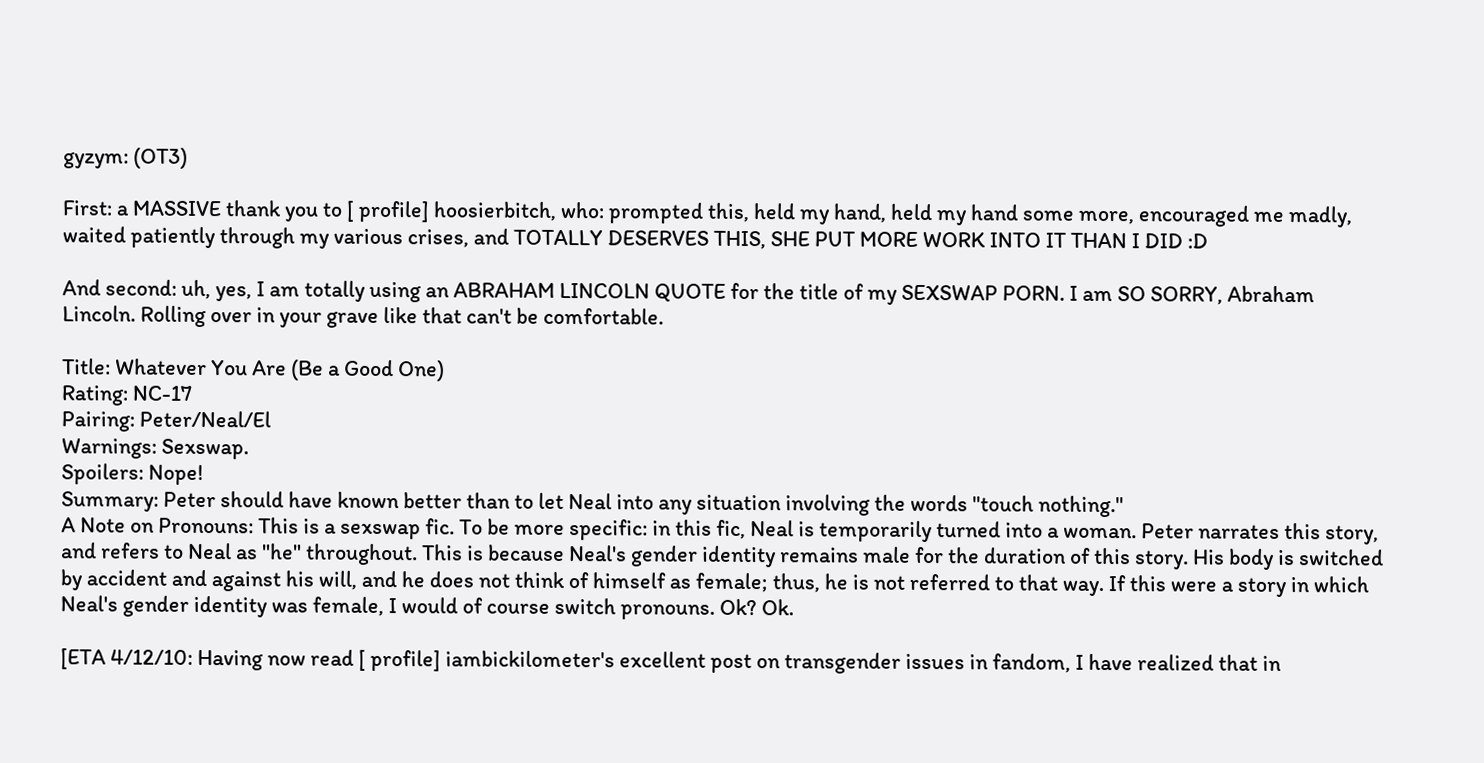gyzym: (OT3)

First: a MASSIVE thank you to [ profile] hoosierbitch, who: prompted this, held my hand, held my hand some more, encouraged me madly, waited patiently through my various crises, and TOTALLY DESERVES THIS, SHE PUT MORE WORK INTO IT THAN I DID :D

And second: uh, yes, I am totally using an ABRAHAM LINCOLN QUOTE for the title of my SEXSWAP PORN. I am SO SORRY, Abraham Lincoln. Rolling over in your grave like that can't be comfortable.

Title: Whatever You Are (Be a Good One)
Rating: NC-17
Pairing: Peter/Neal/El
Warnings: Sexswap.
Spoilers: Nope!
Summary: Peter should have known better than to let Neal into any situation involving the words "touch nothing."
A Note on Pronouns: This is a sexswap fic. To be more specific: in this fic, Neal is temporarily turned into a woman. Peter narrates this story, and refers to Neal as "he" throughout. This is because Neal's gender identity remains male for the duration of this story. His body is switched by accident and against his will, and he does not think of himself as female; thus, he is not referred to that way. If this were a story in which Neal's gender identity was female, I would of course switch pronouns. Ok? Ok.

[ETA 4/12/10: Having now read [ profile] iambickilometer's excellent post on transgender issues in fandom, I have realized that in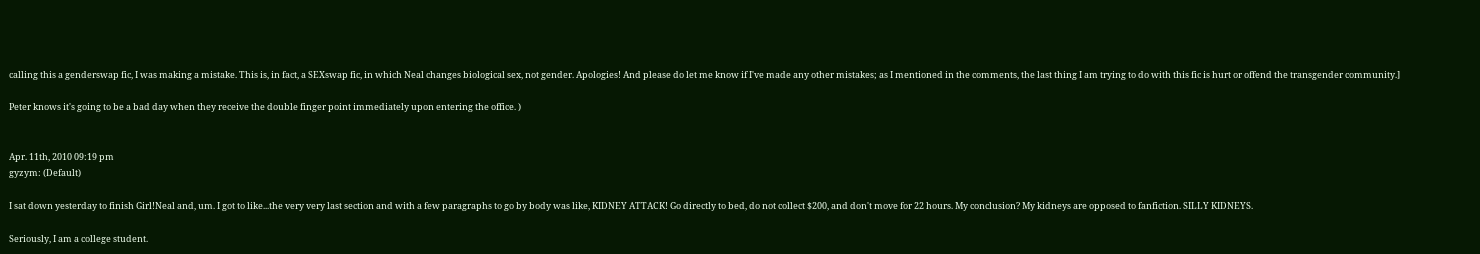calling this a genderswap fic, I was making a mistake. This is, in fact, a SEXswap fic, in which Neal changes biological sex, not gender. Apologies! And please do let me know if I've made any other mistakes; as I mentioned in the comments, the last thing I am trying to do with this fic is hurt or offend the transgender community.]

Peter knows it's going to be a bad day when they receive the double finger point immediately upon entering the office. )


Apr. 11th, 2010 09:19 pm
gyzym: (Default)

I sat down yesterday to finish Girl!Neal and, um. I got to like...the very very last section and with a few paragraphs to go by body was like, KIDNEY ATTACK! Go directly to bed, do not collect $200, and don't move for 22 hours. My conclusion? My kidneys are opposed to fanfiction. SILLY KIDNEYS.

Seriously, I am a college student.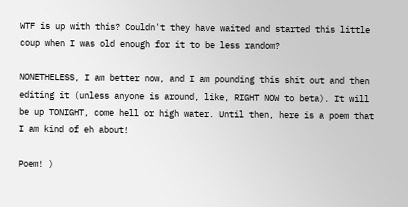WTF is up with this? Couldn't they have waited and started this little coup when I was old enough for it to be less random?

NONETHELESS, I am better now, and I am pounding this shit out and then editing it (unless anyone is around, like, RIGHT NOW to beta). It will be up TONIGHT, come hell or high water. Until then, here is a poem that I am kind of eh about!

Poem! )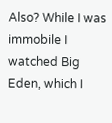Also? While I was immobile I watched Big Eden, which I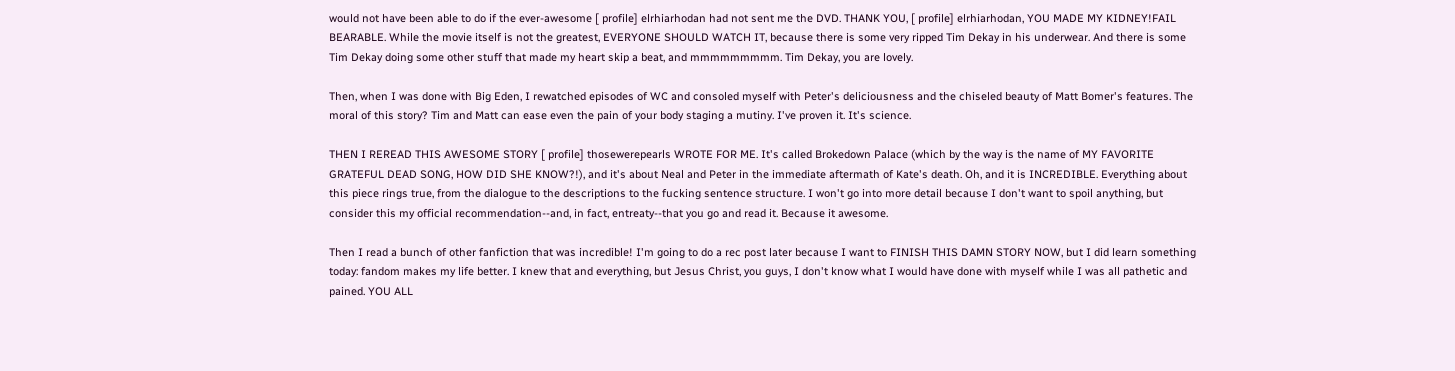would not have been able to do if the ever-awesome [ profile] elrhiarhodan had not sent me the DVD. THANK YOU, [ profile] elrhiarhodan, YOU MADE MY KIDNEY!FAIL BEARABLE. While the movie itself is not the greatest, EVERYONE SHOULD WATCH IT, because there is some very ripped Tim Dekay in his underwear. And there is some Tim Dekay doing some other stuff that made my heart skip a beat, and mmmmmmmmm. Tim Dekay, you are lovely.

Then, when I was done with Big Eden, I rewatched episodes of WC and consoled myself with Peter's deliciousness and the chiseled beauty of Matt Bomer's features. The moral of this story? Tim and Matt can ease even the pain of your body staging a mutiny. I've proven it. It's science.

THEN I REREAD THIS AWESOME STORY [ profile] thosewerepearls WROTE FOR ME. It's called Brokedown Palace (which by the way is the name of MY FAVORITE GRATEFUL DEAD SONG, HOW DID SHE KNOW?!), and it's about Neal and Peter in the immediate aftermath of Kate's death. Oh, and it is INCREDIBLE. Everything about this piece rings true, from the dialogue to the descriptions to the fucking sentence structure. I won't go into more detail because I don't want to spoil anything, but consider this my official recommendation--and, in fact, entreaty--that you go and read it. Because it awesome.

Then I read a bunch of other fanfiction that was incredible! I'm going to do a rec post later because I want to FINISH THIS DAMN STORY NOW, but I did learn something today: fandom makes my life better. I knew that and everything, but Jesus Christ, you guys, I don't know what I would have done with myself while I was all pathetic and pained. YOU ALL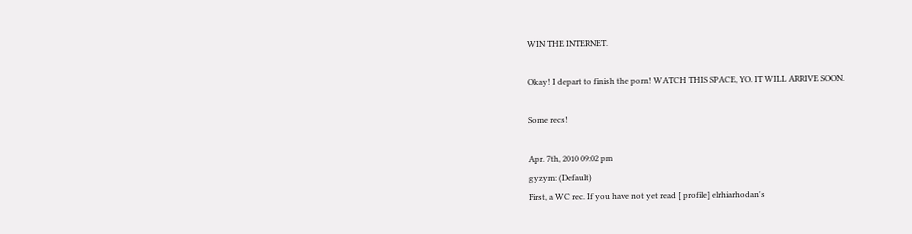WIN THE INTERNET.

Okay! I depart to finish the porn! WATCH THIS SPACE, YO. IT WILL ARRIVE SOON.

Some recs!

Apr. 7th, 2010 09:02 pm
gyzym: (Default)
First, a WC rec. If you have not yet read [ profile] elrhiarhodan's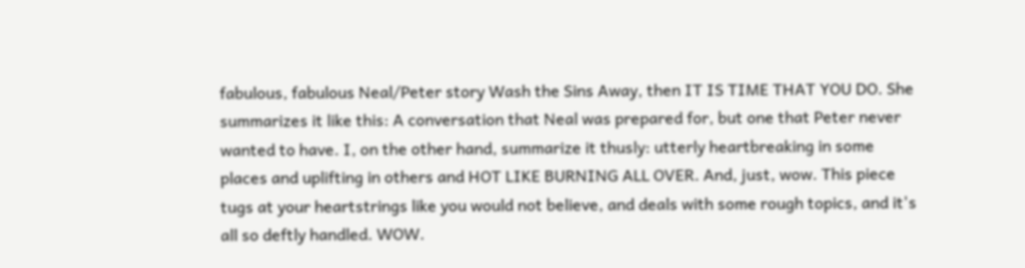fabulous, fabulous Neal/Peter story Wash the Sins Away, then IT IS TIME THAT YOU DO. She summarizes it like this: A conversation that Neal was prepared for, but one that Peter never wanted to have. I, on the other hand, summarize it thusly: utterly heartbreaking in some places and uplifting in others and HOT LIKE BURNING ALL OVER. And, just, wow. This piece tugs at your heartstrings like you would not believe, and deals with some rough topics, and it's all so deftly handled. WOW.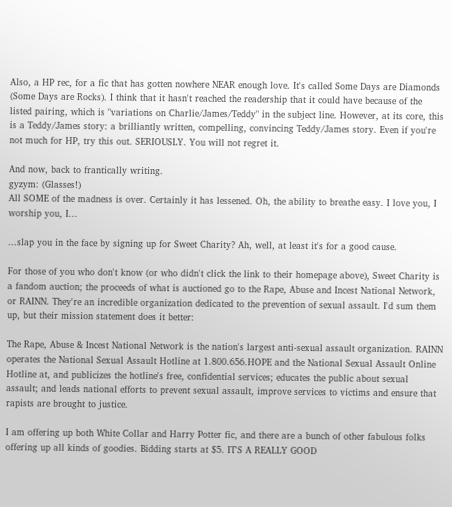Also, a HP rec, for a fic that has gotten nowhere NEAR enough love. It's called Some Days are Diamonds (Some Days are Rocks). I think that it hasn't reached the readership that it could have because of the listed pairing, which is "variations on Charlie/James/Teddy" in the subject line. However, at its core, this is a Teddy/James story: a brilliantly written, compelling, convincing Teddy/James story. Even if you're not much for HP, try this out. SERIOUSLY. You will not regret it.

And now, back to frantically writing.
gyzym: (Glasses!)
All SOME of the madness is over. Certainly it has lessened. Oh, the ability to breathe easy. I love you, I worship you, I...

...slap you in the face by signing up for Sweet Charity? Ah, well, at least it's for a good cause.

For those of you who don't know (or who didn't click the link to their homepage above), Sweet Charity is a fandom auction; the proceeds of what is auctioned go to the Rape, Abuse and Incest National Network, or RAINN. They're an incredible organization dedicated to the prevention of sexual assault. I'd sum them up, but their mission statement does it better:

The Rape, Abuse & Incest National Network is the nation's largest anti-sexual assault organization. RAINN operates the National Sexual Assault Hotline at 1.800.656.HOPE and the National Sexual Assault Online Hotline at, and publicizes the hotline's free, confidential services; educates the public about sexual assault; and leads national efforts to prevent sexual assault, improve services to victims and ensure that rapists are brought to justice.

I am offering up both White Collar and Harry Potter fic, and there are a bunch of other fabulous folks offering up all kinds of goodies. Bidding starts at $5. IT'S A REALLY GOOD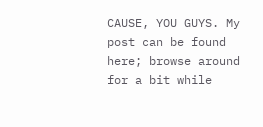CAUSE, YOU GUYS. My post can be found here; browse around for a bit while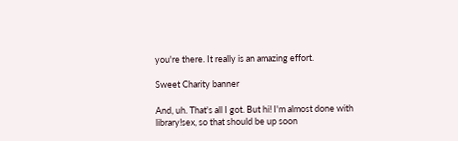you're there. It really is an amazing effort.

Sweet Charity banner

And, uh. That's all I got. But hi! I'm almost done with library!sex, so that should be up soon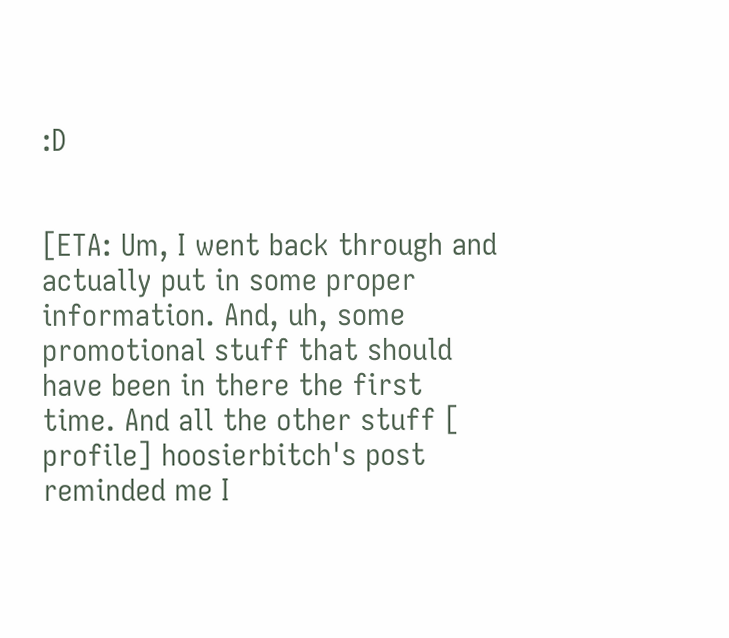:D


[ETA: Um, I went back through and actually put in some proper information. And, uh, some promotional stuff that should have been in there the first time. And all the other stuff [ profile] hoosierbitch's post reminded me I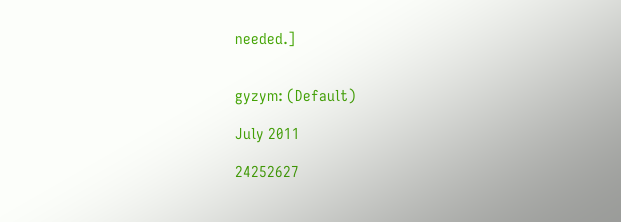needed.]


gyzym: (Default)

July 2011

24252627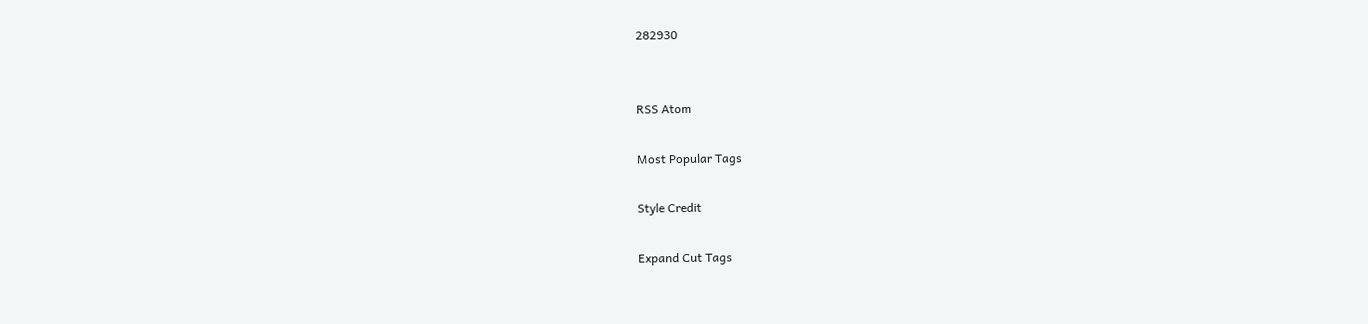282930


RSS Atom

Most Popular Tags

Style Credit

Expand Cut Tags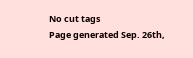No cut tags
Page generated Sep. 26th,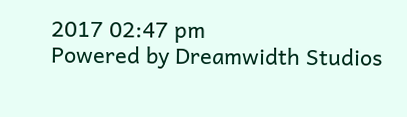2017 02:47 pm
Powered by Dreamwidth Studios